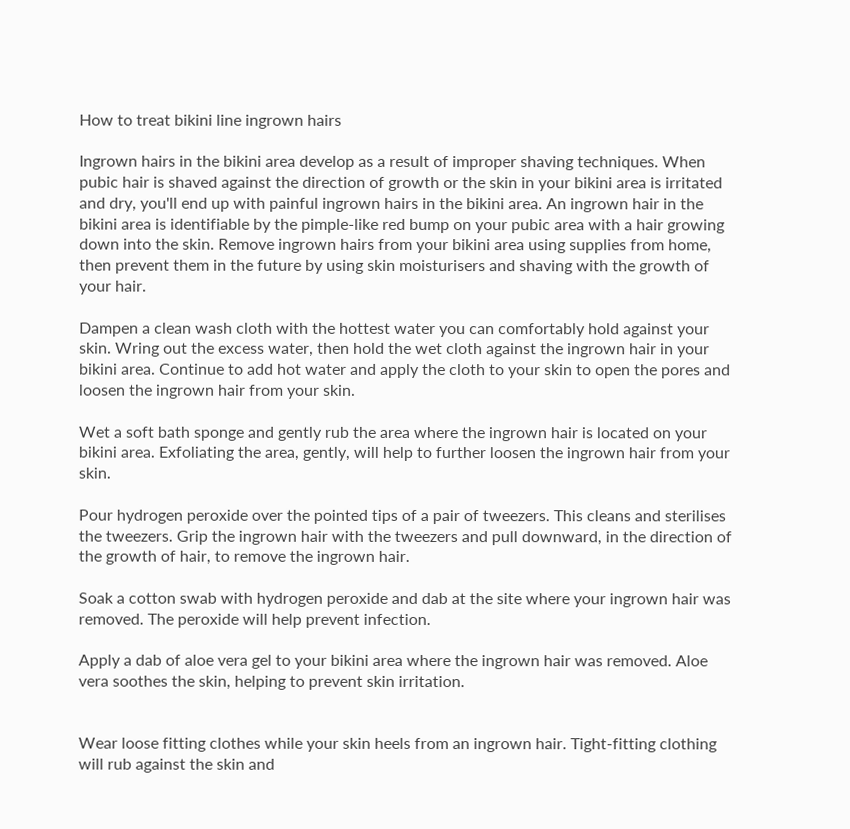How to treat bikini line ingrown hairs

Ingrown hairs in the bikini area develop as a result of improper shaving techniques. When pubic hair is shaved against the direction of growth or the skin in your bikini area is irritated and dry, you'll end up with painful ingrown hairs in the bikini area. An ingrown hair in the bikini area is identifiable by the pimple-like red bump on your pubic area with a hair growing down into the skin. Remove ingrown hairs from your bikini area using supplies from home, then prevent them in the future by using skin moisturisers and shaving with the growth of your hair.

Dampen a clean wash cloth with the hottest water you can comfortably hold against your skin. Wring out the excess water, then hold the wet cloth against the ingrown hair in your bikini area. Continue to add hot water and apply the cloth to your skin to open the pores and loosen the ingrown hair from your skin.

Wet a soft bath sponge and gently rub the area where the ingrown hair is located on your bikini area. Exfoliating the area, gently, will help to further loosen the ingrown hair from your skin.

Pour hydrogen peroxide over the pointed tips of a pair of tweezers. This cleans and sterilises the tweezers. Grip the ingrown hair with the tweezers and pull downward, in the direction of the growth of hair, to remove the ingrown hair.

Soak a cotton swab with hydrogen peroxide and dab at the site where your ingrown hair was removed. The peroxide will help prevent infection.

Apply a dab of aloe vera gel to your bikini area where the ingrown hair was removed. Aloe vera soothes the skin, helping to prevent skin irritation.


Wear loose fitting clothes while your skin heels from an ingrown hair. Tight-fitting clothing will rub against the skin and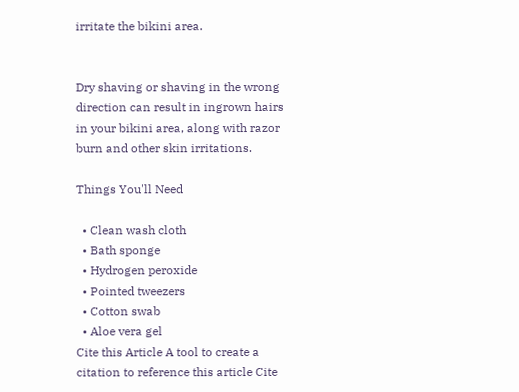irritate the bikini area.


Dry shaving or shaving in the wrong direction can result in ingrown hairs in your bikini area, along with razor burn and other skin irritations.

Things You'll Need

  • Clean wash cloth
  • Bath sponge
  • Hydrogen peroxide
  • Pointed tweezers
  • Cotton swab
  • Aloe vera gel
Cite this Article A tool to create a citation to reference this article Cite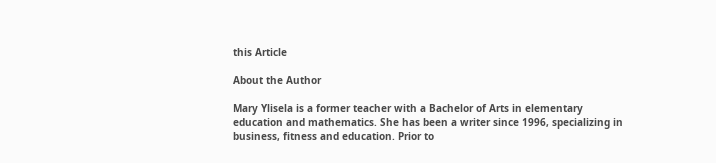this Article

About the Author

Mary Ylisela is a former teacher with a Bachelor of Arts in elementary education and mathematics. She has been a writer since 1996, specializing in business, fitness and education. Prior to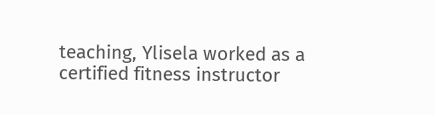teaching, Ylisela worked as a certified fitness instructor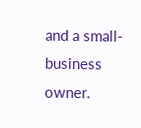and a small-business owner.